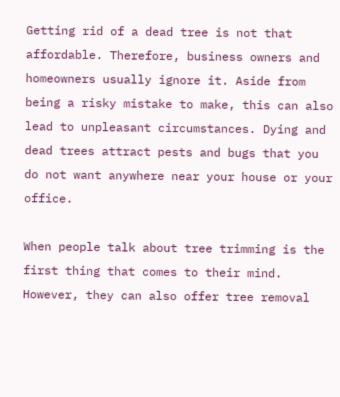Getting rid of a dead tree is not that affordable. Therefore, business owners and homeowners usually ignore it. Aside from being a risky mistake to make, this can also lead to unpleasant circumstances. Dying and dead trees attract pests and bugs that you do not want anywhere near your house or your office.

When people talk about tree trimming is the first thing that comes to their mind. However, they can also offer tree removal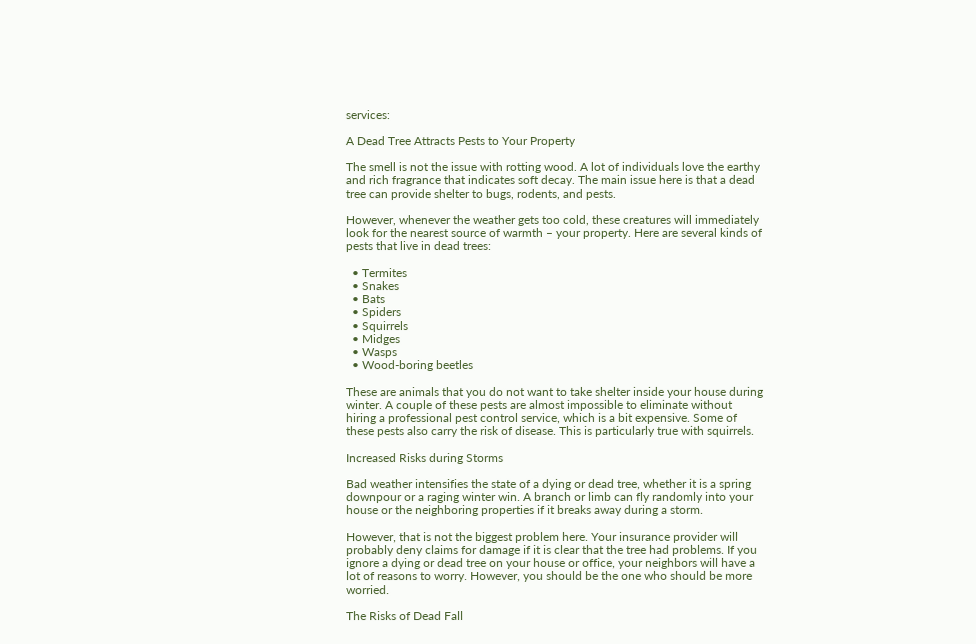services:

A Dead Tree Attracts Pests to Your Property

The smell is not the issue with rotting wood. A lot of individuals love the earthy and rich fragrance that indicates soft decay. The main issue here is that a dead tree can provide shelter to bugs, rodents, and pests.

However, whenever the weather gets too cold, these creatures will immediately look for the nearest source of warmth – your property. Here are several kinds of pests that live in dead trees:

  • Termites
  • Snakes
  • Bats
  • Spiders
  • Squirrels
  • Midges
  • Wasps
  • Wood-boring beetles

These are animals that you do not want to take shelter inside your house during winter. A couple of these pests are almost impossible to eliminate without hiring a professional pest control service, which is a bit expensive. Some of these pests also carry the risk of disease. This is particularly true with squirrels.

Increased Risks during Storms

Bad weather intensifies the state of a dying or dead tree, whether it is a spring downpour or a raging winter win. A branch or limb can fly randomly into your house or the neighboring properties if it breaks away during a storm.

However, that is not the biggest problem here. Your insurance provider will probably deny claims for damage if it is clear that the tree had problems. If you ignore a dying or dead tree on your house or office, your neighbors will have a lot of reasons to worry. However, you should be the one who should be more worried.

The Risks of Dead Fall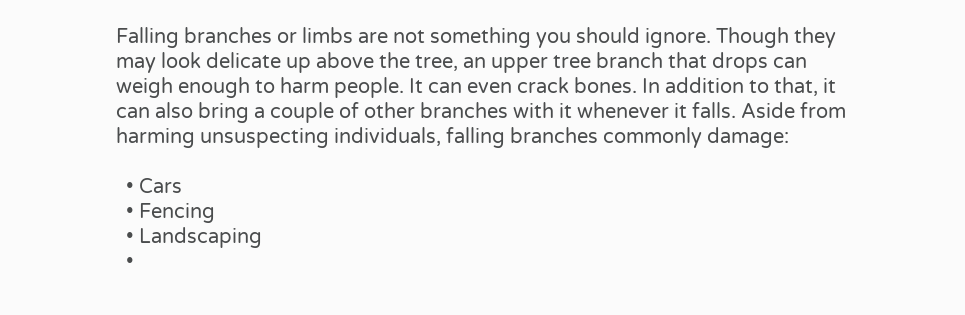Falling branches or limbs are not something you should ignore. Though they may look delicate up above the tree, an upper tree branch that drops can weigh enough to harm people. It can even crack bones. In addition to that, it can also bring a couple of other branches with it whenever it falls. Aside from harming unsuspecting individuals, falling branches commonly damage:

  • Cars
  • Fencing
  • Landscaping
  •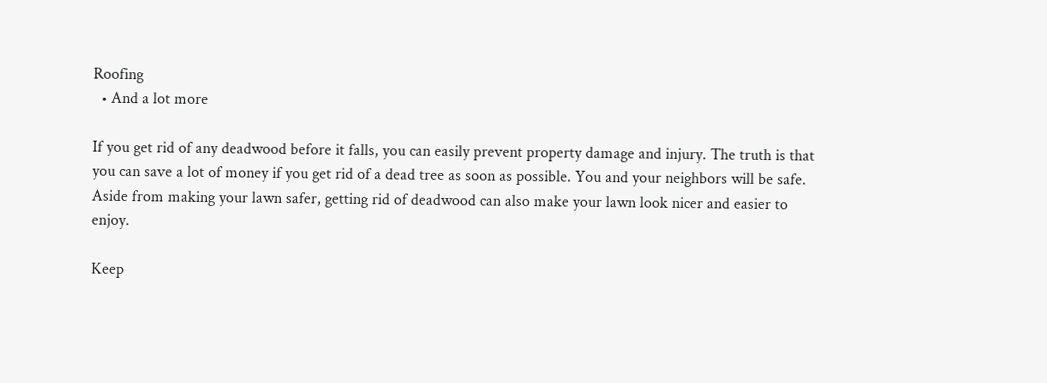Roofing
  • And a lot more

If you get rid of any deadwood before it falls, you can easily prevent property damage and injury. The truth is that you can save a lot of money if you get rid of a dead tree as soon as possible. You and your neighbors will be safe. Aside from making your lawn safer, getting rid of deadwood can also make your lawn look nicer and easier to enjoy.

Keep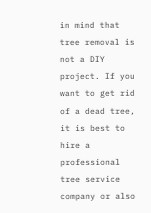in mind that tree removal is not a DIY project. If you want to get rid of a dead tree, it is best to hire a professional tree service company or also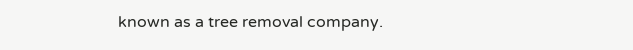known as a tree removal company.